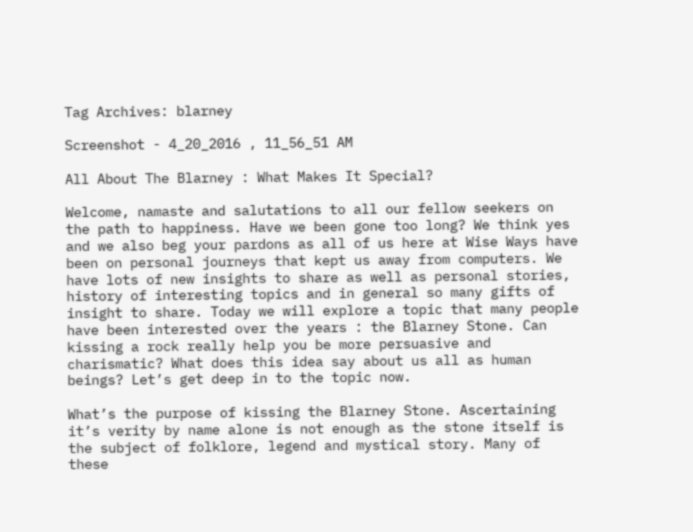Tag Archives: blarney

Screenshot - 4_20_2016 , 11_56_51 AM

All About The Blarney : What Makes It Special?

Welcome, namaste and salutations to all our fellow seekers on the path to happiness. Have we been gone too long? We think yes and we also beg your pardons as all of us here at Wise Ways have been on personal journeys that kept us away from computers. We have lots of new insights to share as well as personal stories, history of interesting topics and in general so many gifts of insight to share. Today we will explore a topic that many people have been interested over the years : the Blarney Stone. Can kissing a rock really help you be more persuasive and charismatic? What does this idea say about us all as human beings? Let’s get deep in to the topic now.

What’s the purpose of kissing the Blarney Stone. Ascertaining it’s verity by name alone is not enough as the stone itself is the subject of folklore, legend and mystical story. Many of these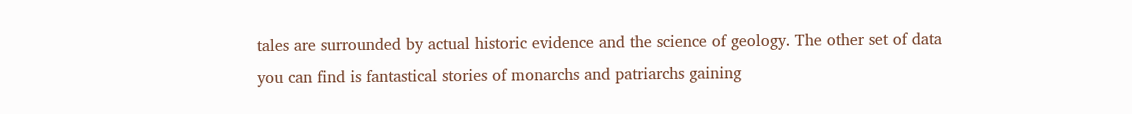tales are surrounded by actual historic evidence and the science of geology. The other set of data you can find is fantastical stories of monarchs and patriarchs gaining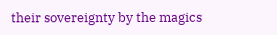their sovereignty by the magics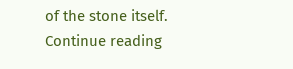of the stone itself.
Continue reading